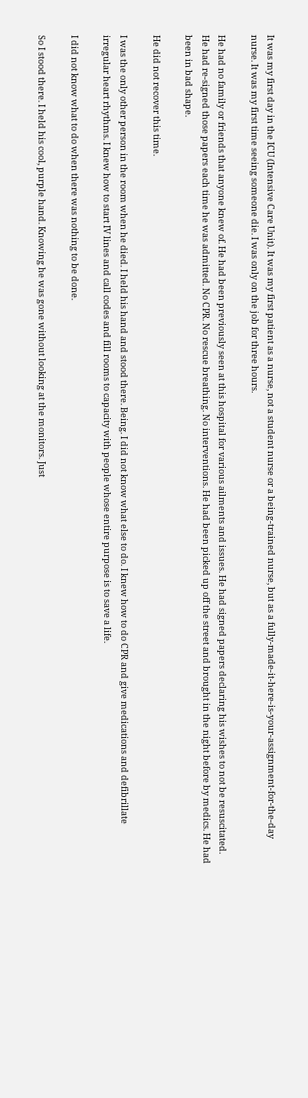It was my first day in the ICU (Intensive Care Unit). It was my first patient as a nurse, not a student nurse or a being-trained nurse, but as a fully-made-it-here-is-your-assignment-for-the-day nurse. It was my first time seeing someone die. I was only on the job for three hours.

He had no family or friends that anyone knew of. He had been previously seen at this hospital for various ailments and issues. He had signed papers declaring his wishes to not be resuscitated. He had re-signed those papers each time he was admitted. No CPR. No rescue breathing. No interventions. He had been picked up off the street and brought in the night before by medics. He had been in bad shape.

He did not recover this time.

I was the only other person in the room when he died. I held his hand and stood there. Being. I did not know what else to do. I knew how to do CPR and give medications and defibrillate irregular heart rhythms. I knew how to start IV lines and call codes and fill rooms to capacity with people whose entire purpose is to save a life.

I did not know what to do when there was nothing to be done.

So I stood there. I held his cool, purple hand. Knowing he was gone without looking at the monitors. Just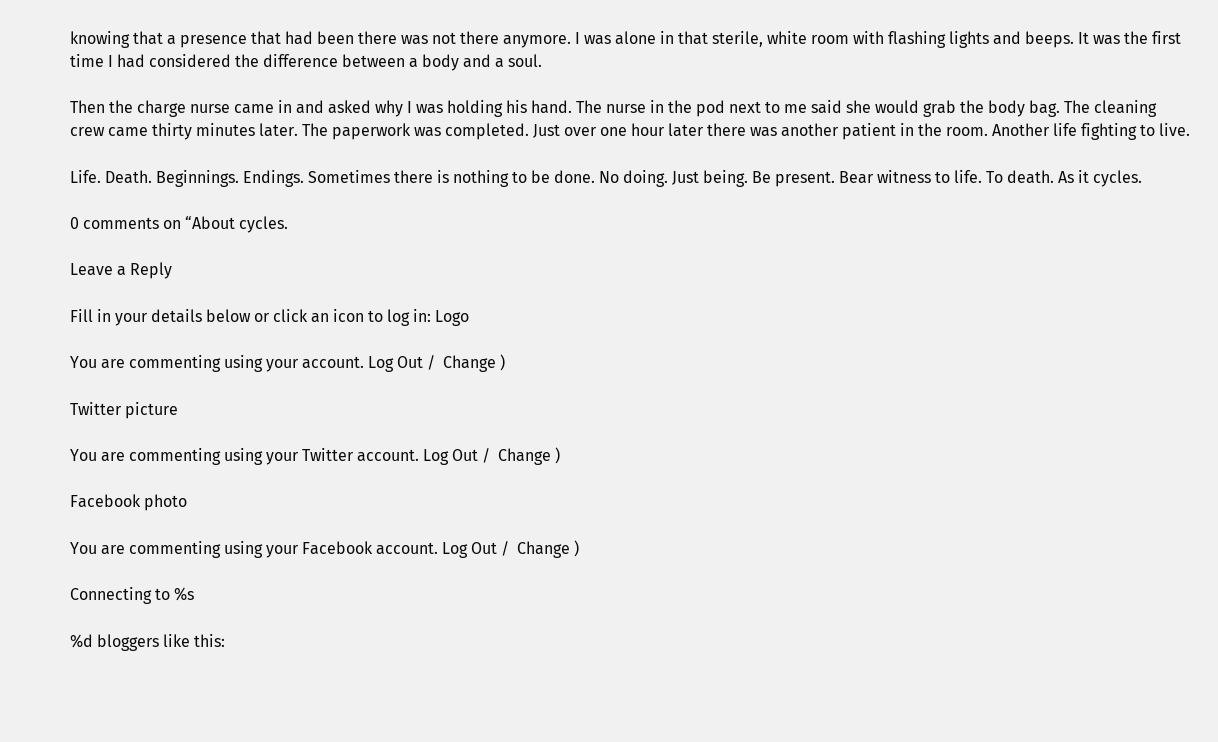knowing that a presence that had been there was not there anymore. I was alone in that sterile, white room with flashing lights and beeps. It was the first time I had considered the difference between a body and a soul.

Then the charge nurse came in and asked why I was holding his hand. The nurse in the pod next to me said she would grab the body bag. The cleaning crew came thirty minutes later. The paperwork was completed. Just over one hour later there was another patient in the room. Another life fighting to live.

Life. Death. Beginnings. Endings. Sometimes there is nothing to be done. No doing. Just being. Be present. Bear witness to life. To death. As it cycles.

0 comments on “About cycles.

Leave a Reply

Fill in your details below or click an icon to log in: Logo

You are commenting using your account. Log Out /  Change )

Twitter picture

You are commenting using your Twitter account. Log Out /  Change )

Facebook photo

You are commenting using your Facebook account. Log Out /  Change )

Connecting to %s

%d bloggers like this: